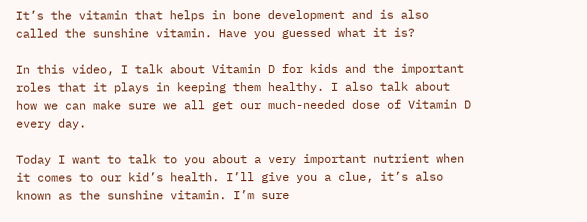It’s the vitamin that helps in bone development and is also called the sunshine vitamin. Have you guessed what it is?

In this video, I talk about Vitamin D for kids and the important roles that it plays in keeping them healthy. I also talk about how we can make sure we all get our much-needed dose of Vitamin D every day.

Today I want to talk to you about a very important nutrient when it comes to our kid’s health. I’ll give you a clue, it’s also known as the sunshine vitamin. I’m sure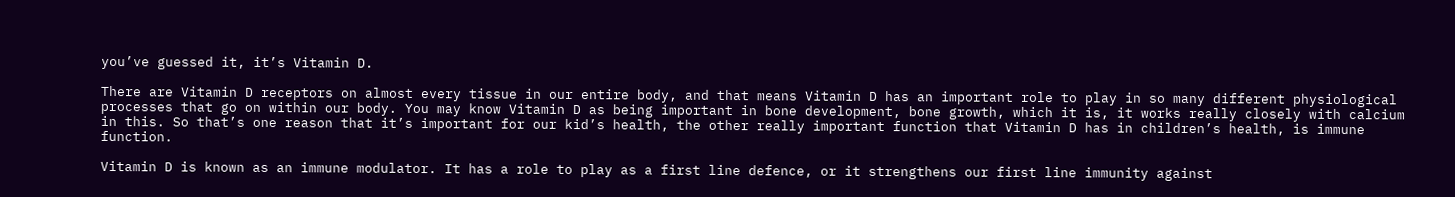you’ve guessed it, it’s Vitamin D.

There are Vitamin D receptors on almost every tissue in our entire body, and that means Vitamin D has an important role to play in so many different physiological processes that go on within our body. You may know Vitamin D as being important in bone development, bone growth, which it is, it works really closely with calcium in this. So that’s one reason that it’s important for our kid’s health, the other really important function that Vitamin D has in children’s health, is immune function.

Vitamin D is known as an immune modulator. It has a role to play as a first line defence, or it strengthens our first line immunity against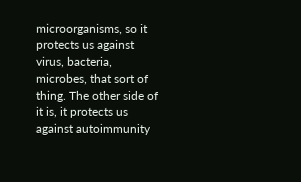microorganisms, so it protects us against virus, bacteria, microbes, that sort of thing. The other side of it is, it protects us against autoimmunity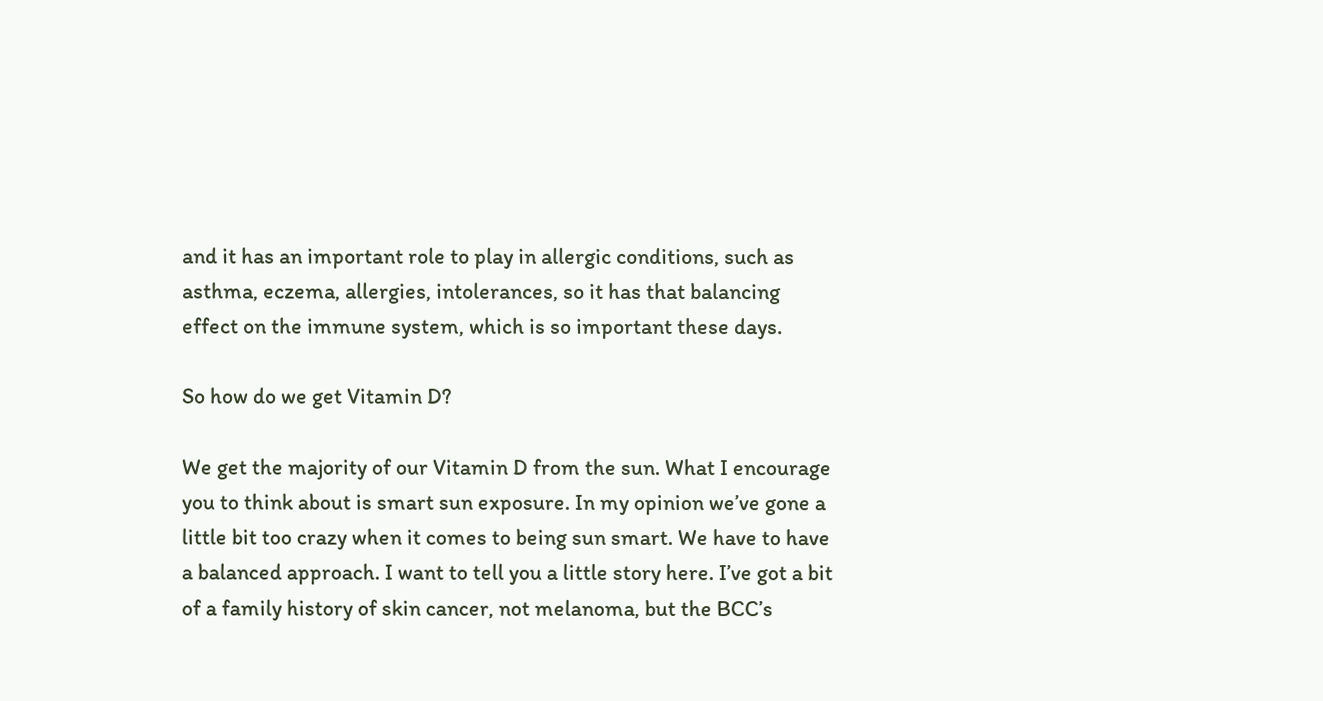and it has an important role to play in allergic conditions, such as asthma, eczema, allergies, intolerances, so it has that balancing effect on the immune system, which is so important these days.

So how do we get Vitamin D?

We get the majority of our Vitamin D from the sun. What I encourage you to think about is smart sun exposure. In my opinion we’ve gone a little bit too crazy when it comes to being sun smart. We have to have a balanced approach. I want to tell you a little story here. I’ve got a bit of a family history of skin cancer, not melanoma, but the BCC’s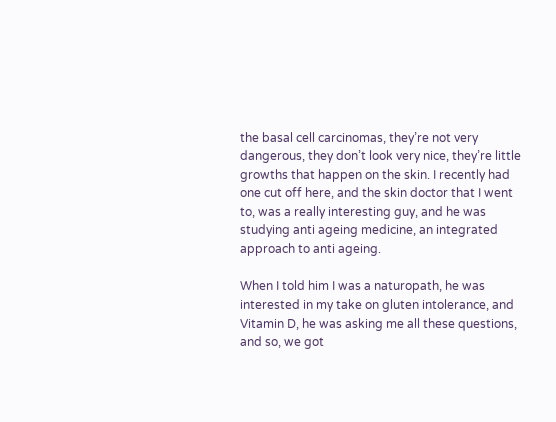the basal cell carcinomas, they’re not very dangerous, they don’t look very nice, they’re little growths that happen on the skin. I recently had one cut off here, and the skin doctor that I went to, was a really interesting guy, and he was studying anti ageing medicine, an integrated approach to anti ageing.

When I told him I was a naturopath, he was interested in my take on gluten intolerance, and Vitamin D, he was asking me all these questions, and so, we got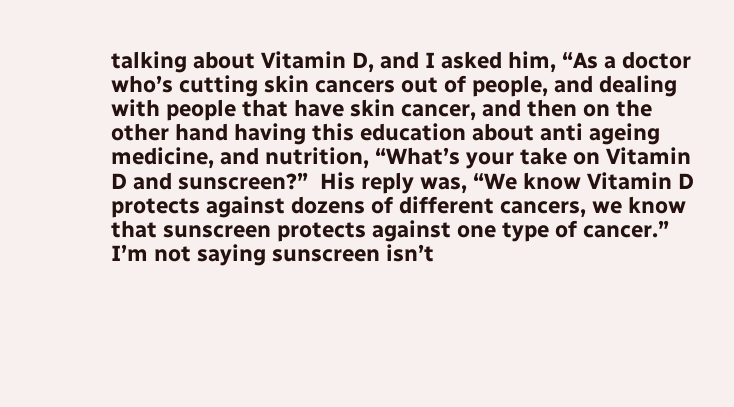talking about Vitamin D, and I asked him, “As a doctor who’s cutting skin cancers out of people, and dealing with people that have skin cancer, and then on the other hand having this education about anti ageing medicine, and nutrition, “What’s your take on Vitamin D and sunscreen?”  His reply was, “We know Vitamin D protects against dozens of different cancers, we know that sunscreen protects against one type of cancer.” I’m not saying sunscreen isn’t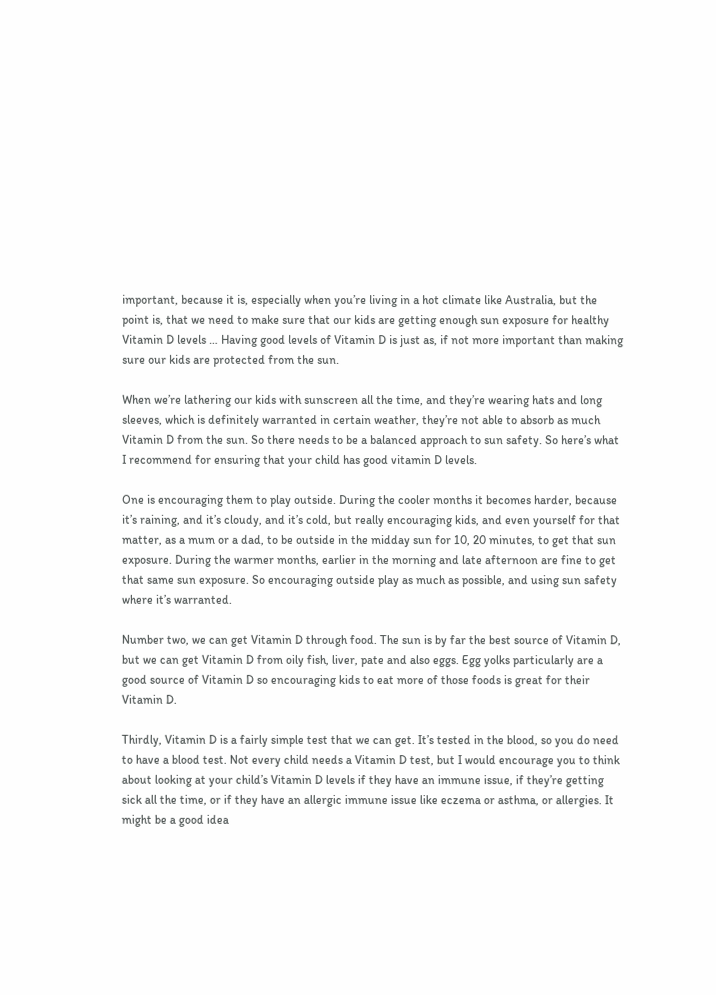important, because it is, especially when you’re living in a hot climate like Australia, but the point is, that we need to make sure that our kids are getting enough sun exposure for healthy Vitamin D levels … Having good levels of Vitamin D is just as, if not more important than making sure our kids are protected from the sun.

When we’re lathering our kids with sunscreen all the time, and they’re wearing hats and long sleeves, which is definitely warranted in certain weather, they’re not able to absorb as much Vitamin D from the sun. So there needs to be a balanced approach to sun safety. So here’s what I recommend for ensuring that your child has good vitamin D levels.

One is encouraging them to play outside. During the cooler months it becomes harder, because it’s raining, and it’s cloudy, and it’s cold, but really encouraging kids, and even yourself for that matter, as a mum or a dad, to be outside in the midday sun for 10, 20 minutes, to get that sun exposure. During the warmer months, earlier in the morning and late afternoon are fine to get that same sun exposure. So encouraging outside play as much as possible, and using sun safety where it’s warranted.

Number two, we can get Vitamin D through food. The sun is by far the best source of Vitamin D, but we can get Vitamin D from oily fish, liver, pate and also eggs. Egg yolks particularly are a good source of Vitamin D so encouraging kids to eat more of those foods is great for their Vitamin D.

Thirdly, Vitamin D is a fairly simple test that we can get. It’s tested in the blood, so you do need to have a blood test. Not every child needs a Vitamin D test, but I would encourage you to think about looking at your child’s Vitamin D levels if they have an immune issue, if they’re getting sick all the time, or if they have an allergic immune issue like eczema or asthma, or allergies. It might be a good idea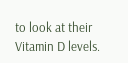to look at their Vitamin D levels.